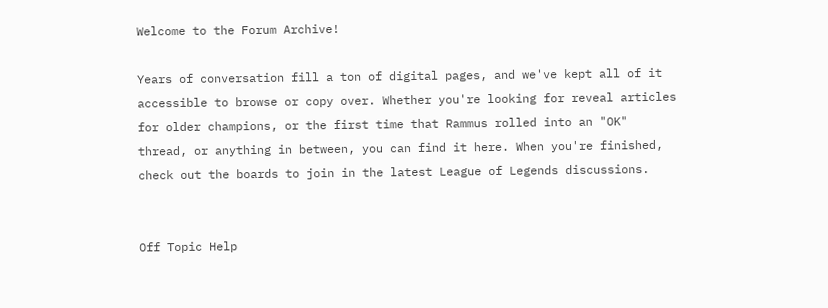Welcome to the Forum Archive!

Years of conversation fill a ton of digital pages, and we've kept all of it accessible to browse or copy over. Whether you're looking for reveal articles for older champions, or the first time that Rammus rolled into an "OK" thread, or anything in between, you can find it here. When you're finished, check out the boards to join in the latest League of Legends discussions.


Off Topic Help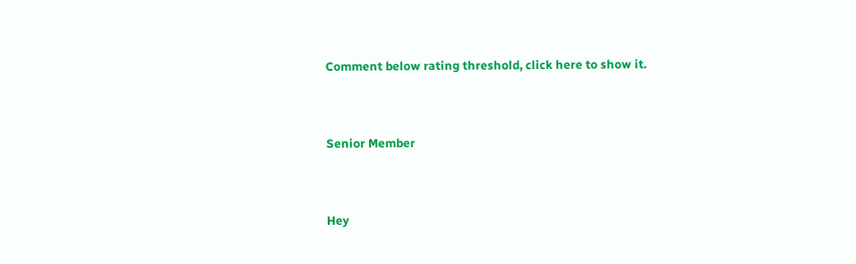Comment below rating threshold, click here to show it.


Senior Member


Hey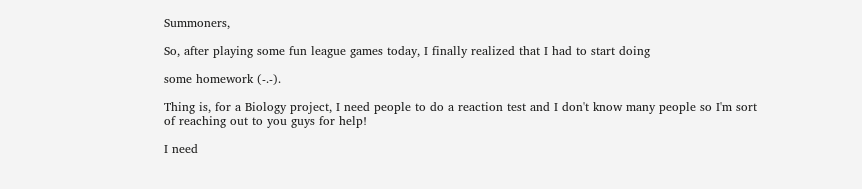Summoners,

So, after playing some fun league games today, I finally realized that I had to start doing

some homework (-.-).

Thing is, for a Biology project, I need people to do a reaction test and I don't know many people so I'm sort of reaching out to you guys for help!

I need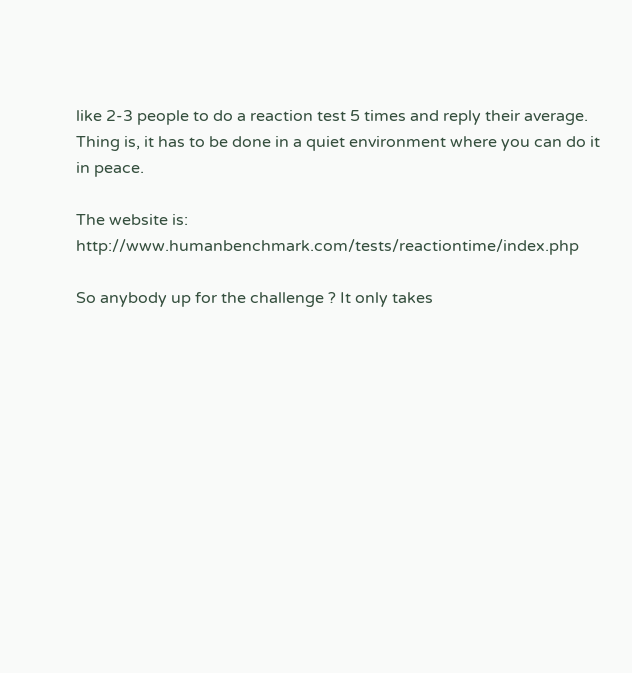like 2-3 people to do a reaction test 5 times and reply their average. Thing is, it has to be done in a quiet environment where you can do it in peace.

The website is: http://www.humanbenchmark.com/tests/reactiontime/index.php

So anybody up for the challenge ? It only takes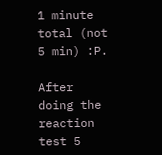1 minute total (not 5 min) :P.

After doing the reaction test 5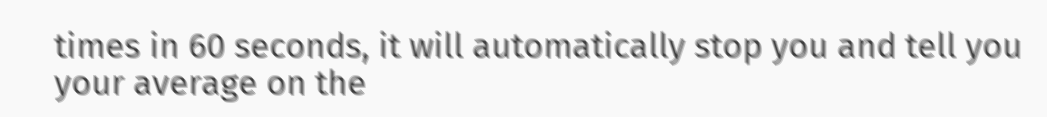times in 60 seconds, it will automatically stop you and tell you your average on the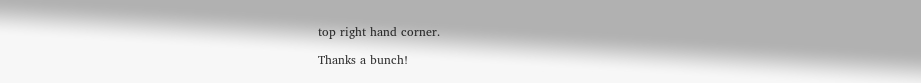top right hand corner.

Thanks a bunch!